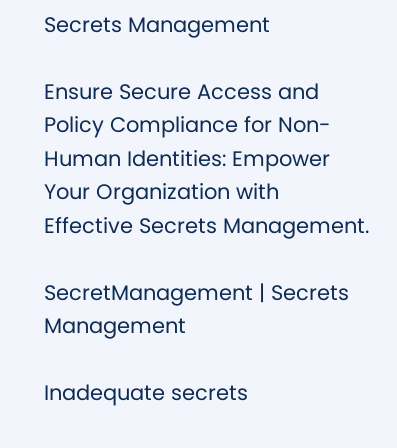Secrets Management

Ensure Secure Access and Policy Compliance for Non-Human Identities: Empower Your Organization with Effective Secrets Management.

SecretManagement | Secrets Management

Inadequate secrets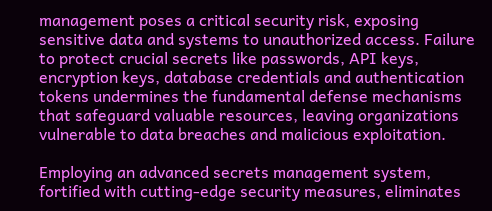management poses a critical security risk, exposing sensitive data and systems to unauthorized access. Failure to protect crucial secrets like passwords, API keys, encryption keys, database credentials and authentication tokens undermines the fundamental defense mechanisms that safeguard valuable resources, leaving organizations vulnerable to data breaches and malicious exploitation.

Employing an advanced secrets management system, fortified with cutting-edge security measures, eliminates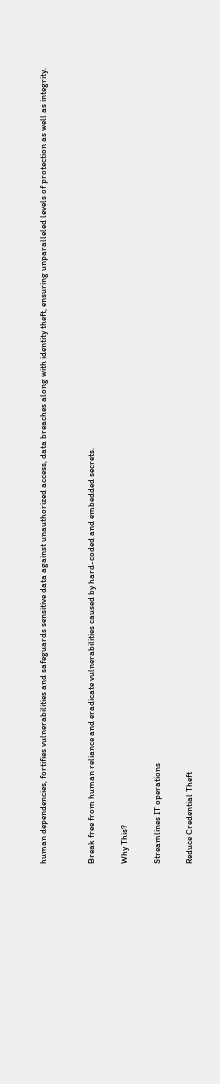human dependencies, fortifies vulnerabilities and safeguards sensitive data against unauthorized access, data breaches along with identity theft, ensuring unparalleled levels of protection as well as integrity.


Break free from human reliance and eradicate vulnerabilities caused by hard-coded and embedded secrets.

Why This?

Streamlines IT operations

Reduce Credential Theft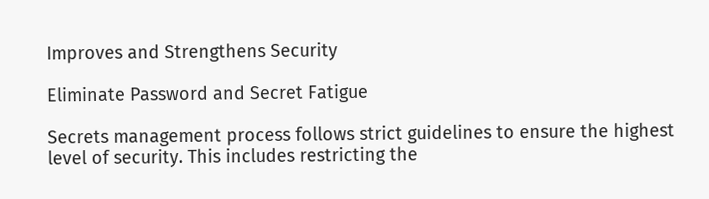Improves and Strengthens Security

Eliminate Password and Secret Fatigue

Secrets management process follows strict guidelines to ensure the highest level of security. This includes restricting the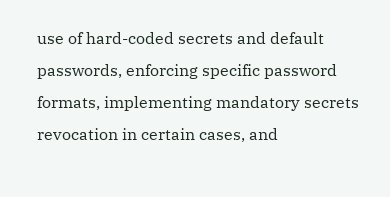use of hard-coded secrets and default passwords, enforcing specific password formats, implementing mandatory secrets revocation in certain cases, and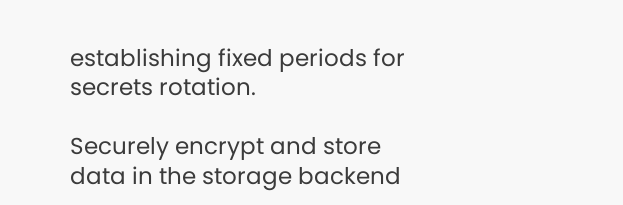establishing fixed periods for secrets rotation.

Securely encrypt and store data in the storage backend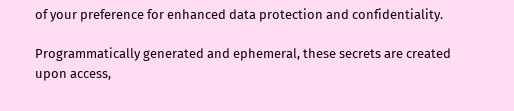of your preference for enhanced data protection and confidentiality.

Programmatically generated and ephemeral, these secrets are created upon access,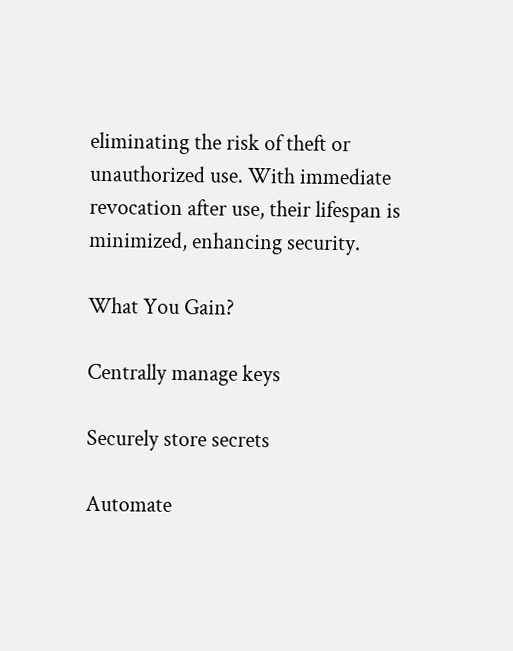eliminating the risk of theft or unauthorized use. With immediate revocation after use, their lifespan is minimized, enhancing security.

What You Gain?

Centrally manage keys

Securely store secrets

Automate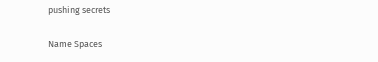pushing secrets

Name Spaces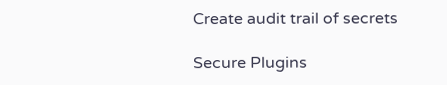Create audit trail of secrets

Secure Plugins